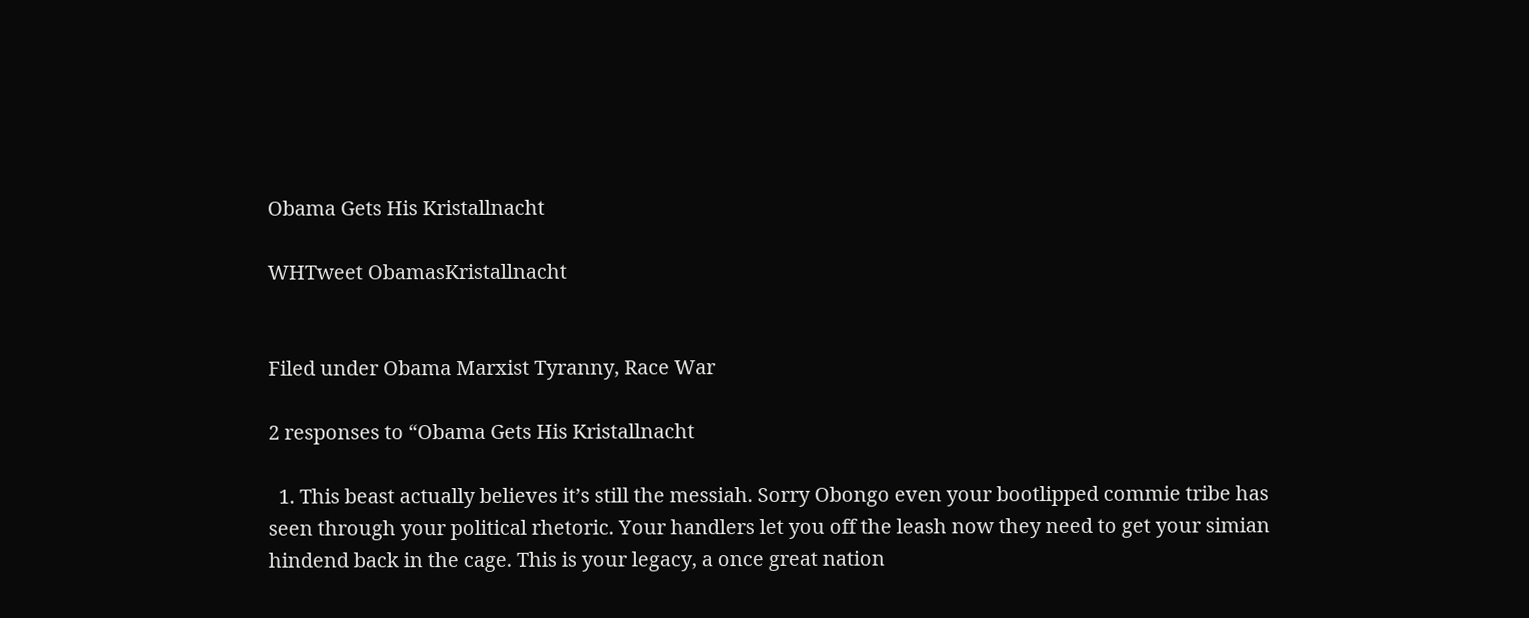Obama Gets His Kristallnacht

WHTweet ObamasKristallnacht


Filed under Obama Marxist Tyranny, Race War

2 responses to “Obama Gets His Kristallnacht

  1. This beast actually believes it’s still the messiah. Sorry Obongo even your bootlipped commie tribe has seen through your political rhetoric. Your handlers let you off the leash now they need to get your simian hindend back in the cage. This is your legacy, a once great nation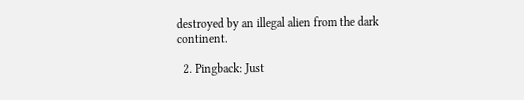destroyed by an illegal alien from the dark continent.

  2. Pingback: Just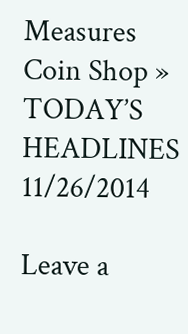Measures Coin Shop » TODAY’S HEADLINES 11/26/2014

Leave a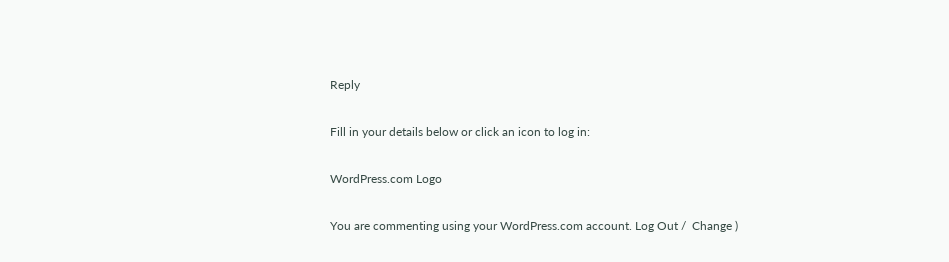Reply

Fill in your details below or click an icon to log in:

WordPress.com Logo

You are commenting using your WordPress.com account. Log Out /  Change )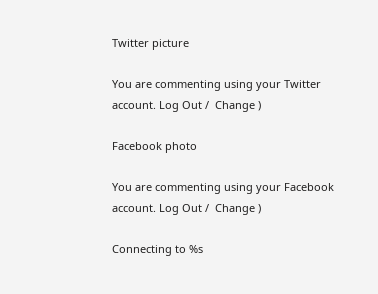Twitter picture

You are commenting using your Twitter account. Log Out /  Change )

Facebook photo

You are commenting using your Facebook account. Log Out /  Change )

Connecting to %s